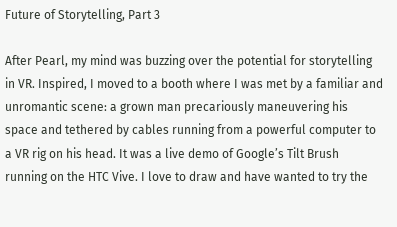Future of Storytelling, Part 3

After Pearl, my mind was buzzing over the potential for storytelling in VR. Inspired, I moved to a booth where I was met by a familiar and unromantic scene: a grown man precariously maneuvering his space and tethered by cables running from a powerful computer to a VR rig on his head. It was a live demo of Google’s Tilt Brush running on the HTC Vive. I love to draw and have wanted to try the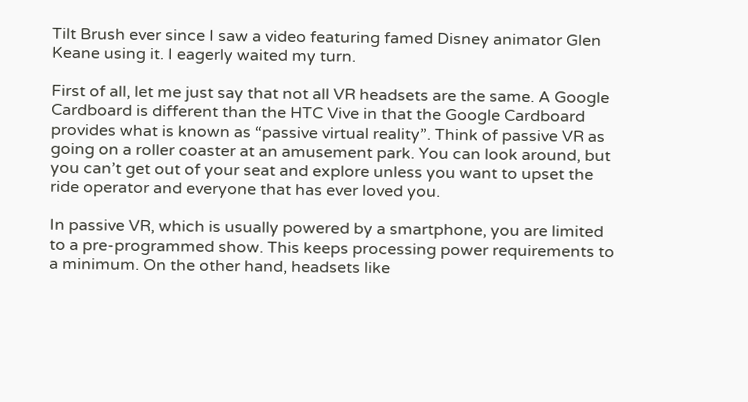Tilt Brush ever since I saw a video featuring famed Disney animator Glen Keane using it. I eagerly waited my turn.

First of all, let me just say that not all VR headsets are the same. A Google Cardboard is different than the HTC Vive in that the Google Cardboard provides what is known as “passive virtual reality”. Think of passive VR as going on a roller coaster at an amusement park. You can look around, but you can’t get out of your seat and explore unless you want to upset the ride operator and everyone that has ever loved you.

In passive VR, which is usually powered by a smartphone, you are limited to a pre-programmed show. This keeps processing power requirements to a minimum. On the other hand, headsets like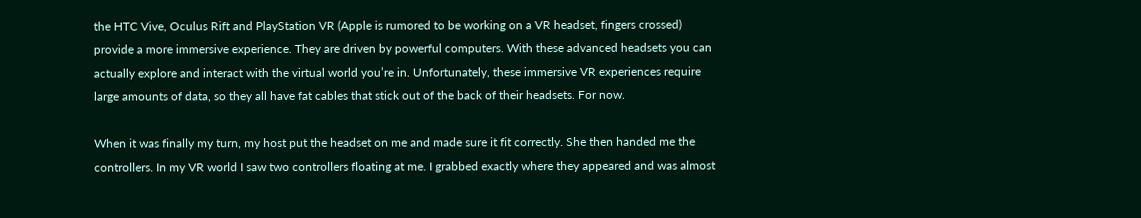the HTC Vive, Oculus Rift and PlayStation VR (Apple is rumored to be working on a VR headset, fingers crossed) provide a more immersive experience. They are driven by powerful computers. With these advanced headsets you can actually explore and interact with the virtual world you’re in. Unfortunately, these immersive VR experiences require large amounts of data, so they all have fat cables that stick out of the back of their headsets. For now.

When it was finally my turn, my host put the headset on me and made sure it fit correctly. She then handed me the controllers. In my VR world I saw two controllers floating at me. I grabbed exactly where they appeared and was almost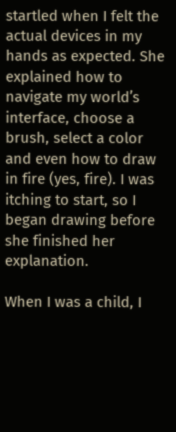startled when I felt the actual devices in my hands as expected. She explained how to navigate my world’s interface, choose a brush, select a color and even how to draw in fire (yes, fire). I was itching to start, so I began drawing before she finished her explanation.

When I was a child, I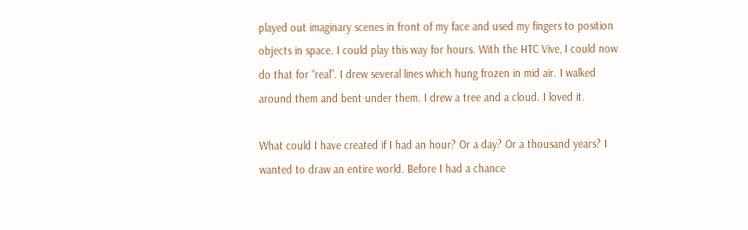played out imaginary scenes in front of my face and used my fingers to position objects in space. I could play this way for hours. With the HTC Vive, I could now do that for “real”. I drew several lines which hung frozen in mid air. I walked around them and bent under them. I drew a tree and a cloud. I loved it.

What could I have created if I had an hour? Or a day? Or a thousand years? I wanted to draw an entire world. Before I had a chance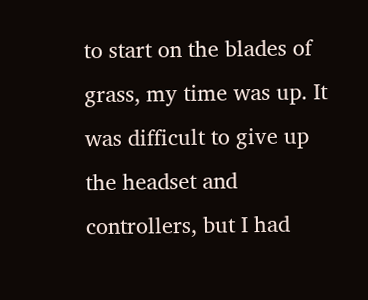to start on the blades of grass, my time was up. It was difficult to give up the headset and controllers, but I had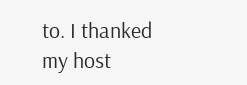to. I thanked my host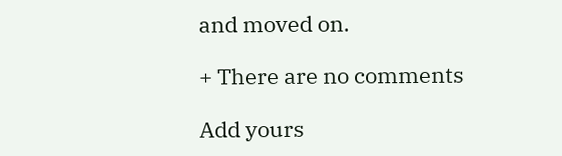and moved on.

+ There are no comments

Add yours